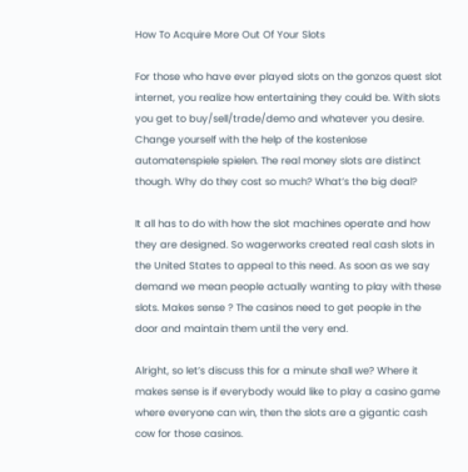How To Acquire More Out Of Your Slots

For those who have ever played slots on the gonzos quest slot internet, you realize how entertaining they could be. With slots you get to buy/sell/trade/demo and whatever you desire. Change yourself with the help of the kostenlose automatenspiele spielen. The real money slots are distinct though. Why do they cost so much? What’s the big deal?

It all has to do with how the slot machines operate and how they are designed. So wagerworks created real cash slots in the United States to appeal to this need. As soon as we say demand we mean people actually wanting to play with these slots. Makes sense ? The casinos need to get people in the door and maintain them until the very end.

Alright, so let’s discuss this for a minute shall we? Where it makes sense is if everybody would like to play a casino game where everyone can win, then the slots are a gigantic cash cow for those casinos.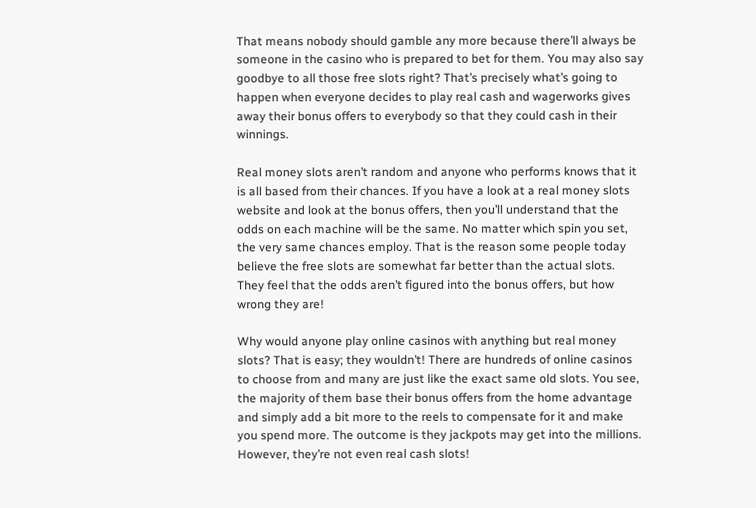That means nobody should gamble any more because there’ll always be someone in the casino who is prepared to bet for them. You may also say goodbye to all those free slots right? That’s precisely what’s going to happen when everyone decides to play real cash and wagerworks gives away their bonus offers to everybody so that they could cash in their winnings.

Real money slots aren’t random and anyone who performs knows that it is all based from their chances. If you have a look at a real money slots website and look at the bonus offers, then you’ll understand that the odds on each machine will be the same. No matter which spin you set, the very same chances employ. That is the reason some people today believe the free slots are somewhat far better than the actual slots. They feel that the odds aren’t figured into the bonus offers, but how wrong they are!

Why would anyone play online casinos with anything but real money slots? That is easy; they wouldn’t! There are hundreds of online casinos to choose from and many are just like the exact same old slots. You see, the majority of them base their bonus offers from the home advantage and simply add a bit more to the reels to compensate for it and make you spend more. The outcome is they jackpots may get into the millions. However, they’re not even real cash slots!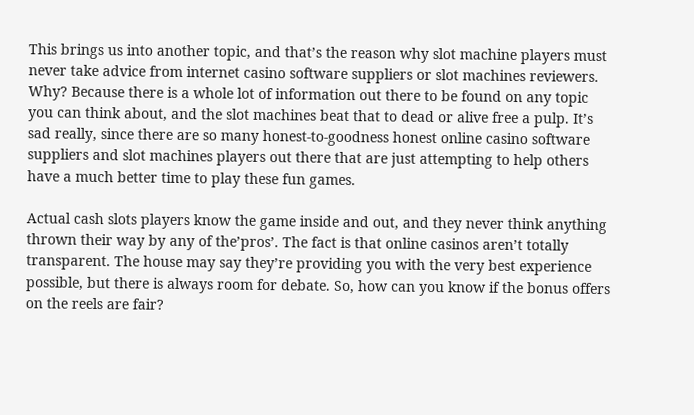This brings us into another topic, and that’s the reason why slot machine players must never take advice from internet casino software suppliers or slot machines reviewers. Why? Because there is a whole lot of information out there to be found on any topic you can think about, and the slot machines beat that to dead or alive free a pulp. It’s sad really, since there are so many honest-to-goodness honest online casino software suppliers and slot machines players out there that are just attempting to help others have a much better time to play these fun games.

Actual cash slots players know the game inside and out, and they never think anything thrown their way by any of the’pros’. The fact is that online casinos aren’t totally transparent. The house may say they’re providing you with the very best experience possible, but there is always room for debate. So, how can you know if the bonus offers on the reels are fair?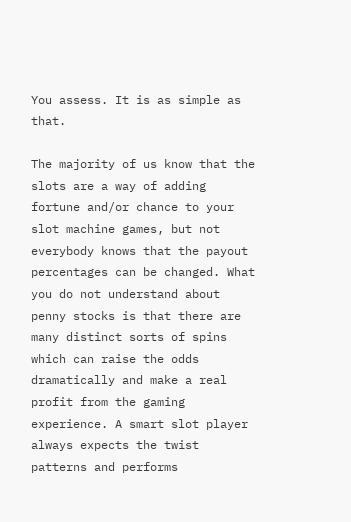You assess. It is as simple as that.

The majority of us know that the slots are a way of adding fortune and/or chance to your slot machine games, but not everybody knows that the payout percentages can be changed. What you do not understand about penny stocks is that there are many distinct sorts of spins which can raise the odds dramatically and make a real profit from the gaming experience. A smart slot player always expects the twist patterns and performs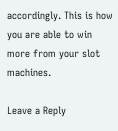accordingly. This is how you are able to win more from your slot machines.

Leave a Reply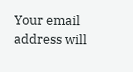Your email address will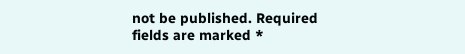not be published. Required fields are marked *